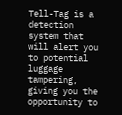Tell-Tag is a detection system that will alert you to potential luggage tampering, giving you the opportunity to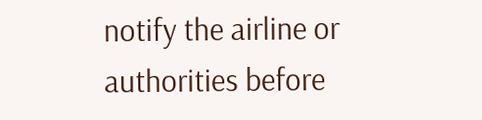notify the airline or authorities before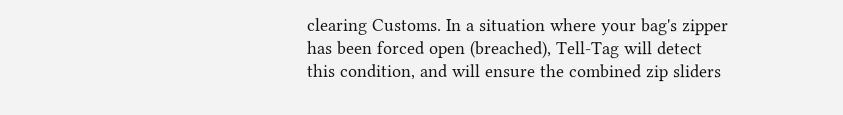clearing Customs. In a situation where your bag's zipper has been forced open (breached), Tell-Tag will detect this condition, and will ensure the combined zip sliders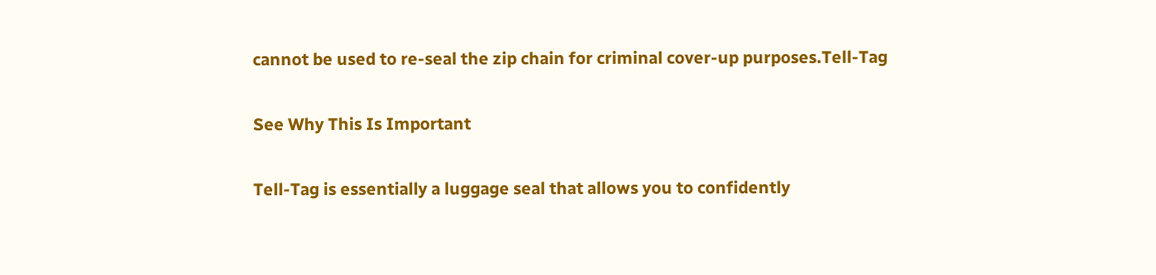cannot be used to re-seal the zip chain for criminal cover-up purposes.Tell-Tag

See Why This Is Important

Tell-Tag is essentially a luggage seal that allows you to confidently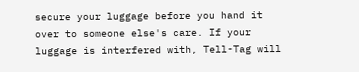secure your luggage before you hand it over to someone else's care. If your luggage is interfered with, Tell-Tag will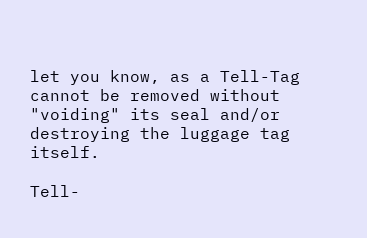let you know, as a Tell-Tag cannot be removed without "voiding" its seal and/or destroying the luggage tag itself.

Tell-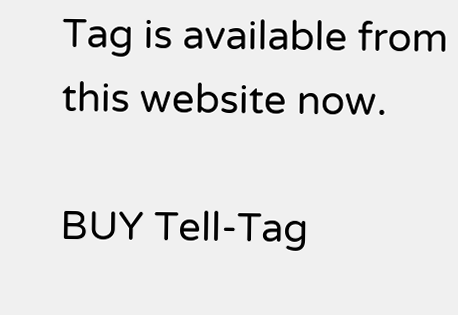Tag is available from this website now.

BUY Tell-Tag